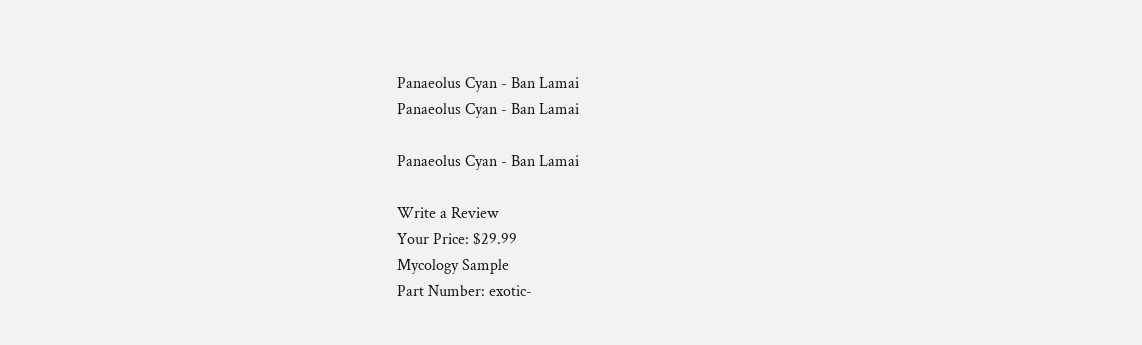Panaeolus Cyan - Ban Lamai
Panaeolus Cyan - Ban Lamai

Panaeolus Cyan - Ban Lamai

Write a Review
Your Price: $29.99
Mycology Sample
Part Number: exotic-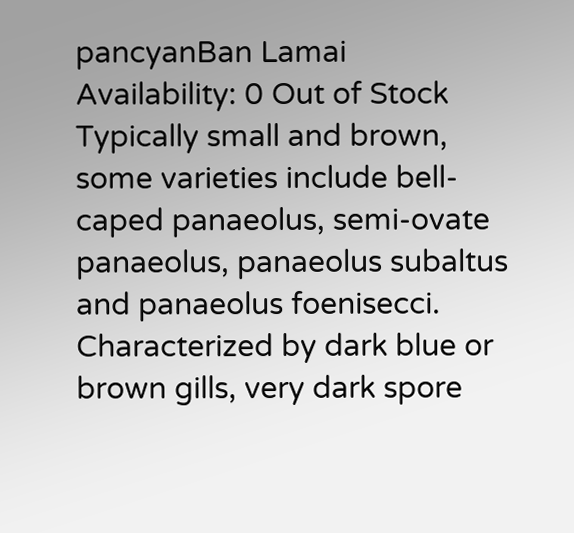pancyanBan Lamai
Availability: 0 Out of Stock
Typically small and brown, some varieties include bell-caped panaeolus, semi-ovate panaeolus, panaeolus subaltus and panaeolus foenisecci. Characterized by dark blue or brown gills, very dark spore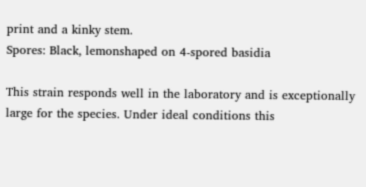print and a kinky stem.
Spores: Black, lemonshaped on 4-spored basidia

This strain responds well in the laboratory and is exceptionally large for the species. Under ideal conditions this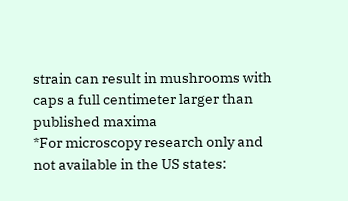strain can result in mushrooms with caps a full centimeter larger than published maxima
*For microscopy research only and not available in the US states: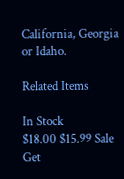California, Georgia or Idaho.

Related Items

In Stock
$18.00 $15.99 Sale
Get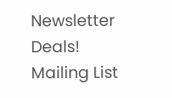Newsletter Deals!
Mailing List